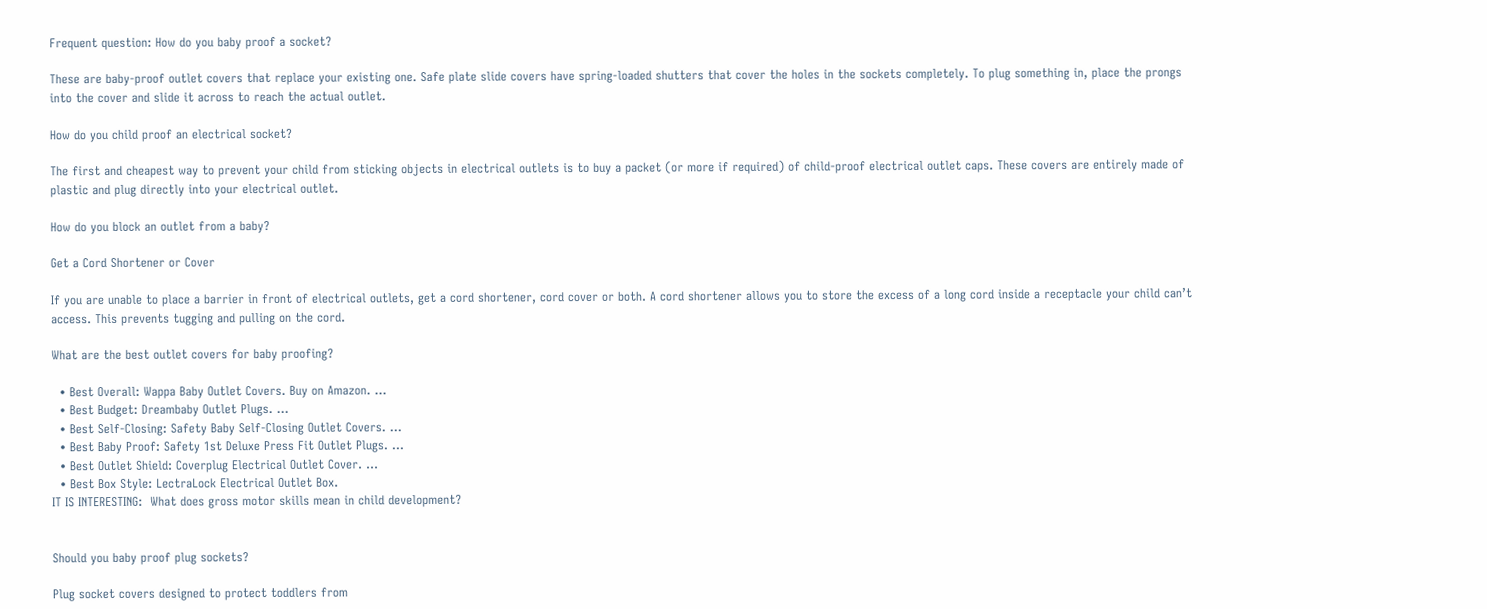Frequent question: How do you baby proof a socket?

These are baby-proof outlet covers that replace your existing one. Safe plate slide covers have spring-loaded shutters that cover the holes in the sockets completely. To plug something in, place the prongs into the cover and slide it across to reach the actual outlet.

How do you child proof an electrical socket?

The first and cheapest way to prevent your child from sticking objects in electrical outlets is to buy a packet (or more if required) of child-proof electrical outlet caps. These covers are entirely made of plastic and plug directly into your electrical outlet.

How do you block an outlet from a baby?

Get a Cord Shortener or Cover

If you are unable to place a barrier in front of electrical outlets, get a cord shortener, cord cover or both. A cord shortener allows you to store the excess of a long cord inside a receptacle your child can’t access. This prevents tugging and pulling on the cord.

What are the best outlet covers for baby proofing?

  • Best Overall: Wappa Baby Outlet Covers. Buy on Amazon. …
  • Best Budget: Dreambaby Outlet Plugs. …
  • Best Self-Closing: Safety Baby Self-Closing Outlet Covers. …
  • Best Baby Proof: Safety 1st Deluxe Press Fit Outlet Plugs. …
  • Best Outlet Shield: Coverplug Electrical Outlet Cover. …
  • Best Box Style: LectraLock Electrical Outlet Box.
IT IS INTERESTING:  What does gross motor skills mean in child development?


Should you baby proof plug sockets?

Plug socket covers designed to protect toddlers from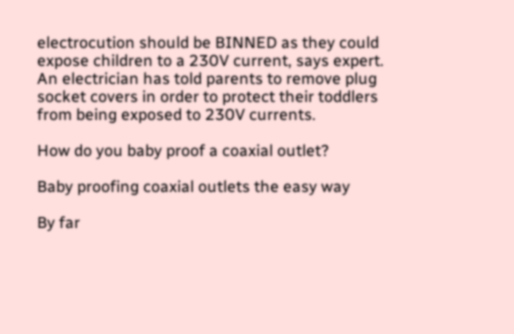electrocution should be BINNED as they could expose children to a 230V current, says expert. An electrician has told parents to remove plug socket covers in order to protect their toddlers from being exposed to 230V currents.

How do you baby proof a coaxial outlet?

Baby proofing coaxial outlets the easy way

By far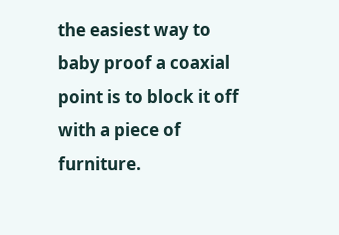the easiest way to baby proof a coaxial point is to block it off with a piece of furniture.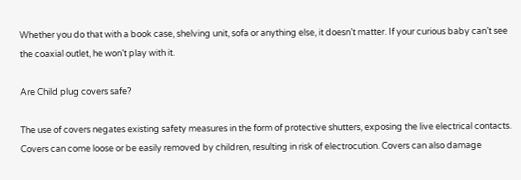Whether you do that with a book case, shelving unit, sofa or anything else, it doesn’t matter. If your curious baby can’t see the coaxial outlet, he won’t play with it.

Are Child plug covers safe?

The use of covers negates existing safety measures in the form of protective shutters, exposing the live electrical contacts. Covers can come loose or be easily removed by children, resulting in risk of electrocution. Covers can also damage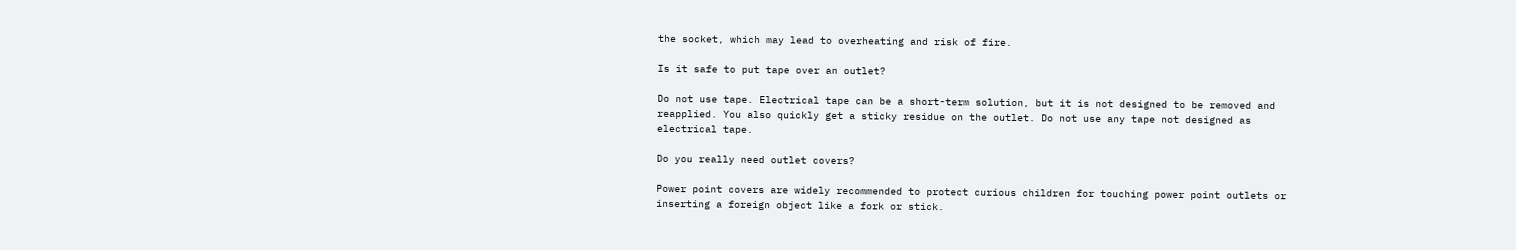the socket, which may lead to overheating and risk of fire.

Is it safe to put tape over an outlet?

Do not use tape. Electrical tape can be a short-term solution, but it is not designed to be removed and reapplied. You also quickly get a sticky residue on the outlet. Do not use any tape not designed as electrical tape.

Do you really need outlet covers?

Power point covers are widely recommended to protect curious children for touching power point outlets or inserting a foreign object like a fork or stick.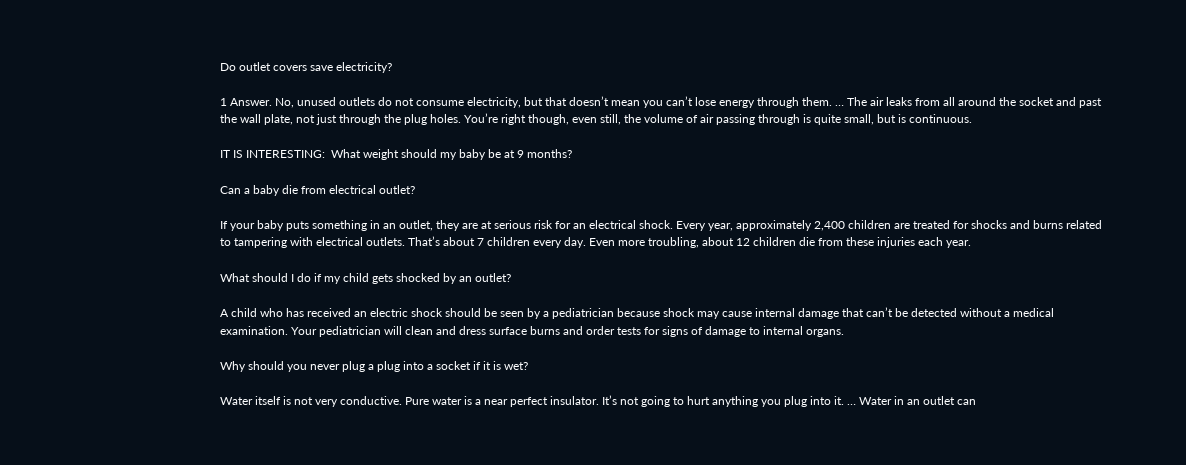Do outlet covers save electricity?

1 Answer. No, unused outlets do not consume electricity, but that doesn’t mean you can’t lose energy through them. … The air leaks from all around the socket and past the wall plate, not just through the plug holes. You’re right though, even still, the volume of air passing through is quite small, but is continuous.

IT IS INTERESTING:  What weight should my baby be at 9 months?

Can a baby die from electrical outlet?

If your baby puts something in an outlet, they are at serious risk for an electrical shock. Every year, approximately 2,400 children are treated for shocks and burns related to tampering with electrical outlets. That’s about 7 children every day. Even more troubling, about 12 children die from these injuries each year.

What should I do if my child gets shocked by an outlet?

A child who has received an electric shock should be seen by a pediatrician because shock may cause internal damage that can’t be detected without a medical examination. Your pediatrician will clean and dress surface burns and order tests for signs of damage to internal organs.

Why should you never plug a plug into a socket if it is wet?

Water itself is not very conductive. Pure water is a near perfect insulator. It’s not going to hurt anything you plug into it. … Water in an outlet can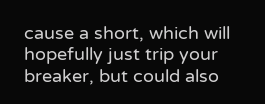cause a short, which will hopefully just trip your breaker, but could also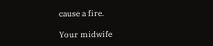cause a fire.

Your midwife